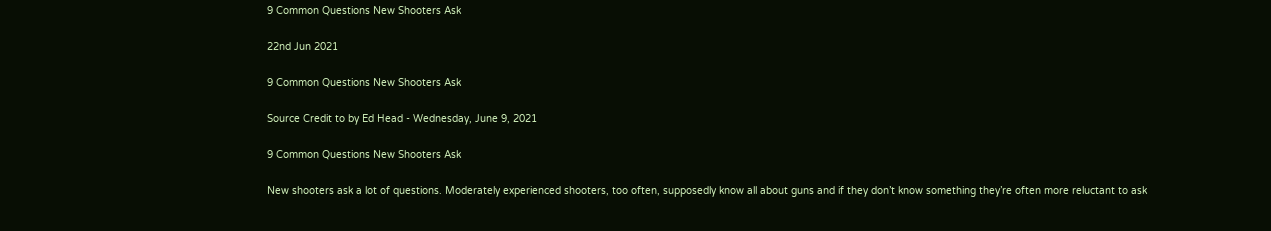9 Common Questions New Shooters Ask

22nd Jun 2021

9 Common Questions New Shooters Ask

Source Credit to by Ed Head - Wednesday, June 9, 2021

9 Common Questions New Shooters Ask

New shooters ask a lot of questions. Moderately experienced shooters, too often, supposedly know all about guns and if they don’t know something they’re often more reluctant to ask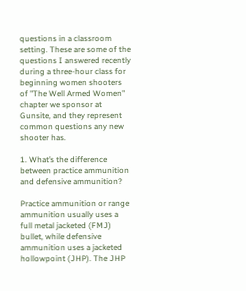questions in a classroom setting. These are some of the questions I answered recently during a three-hour class for beginning women shooters of "The Well Armed Women" chapter we sponsor at Gunsite, and they represent common questions any new shooter has.

1. What’s the difference between practice ammunition and defensive ammunition?

Practice ammunition or range ammunition usually uses a full metal jacketed (FMJ) bullet, while defensive ammunition uses a jacketed hollowpoint (JHP). The JHP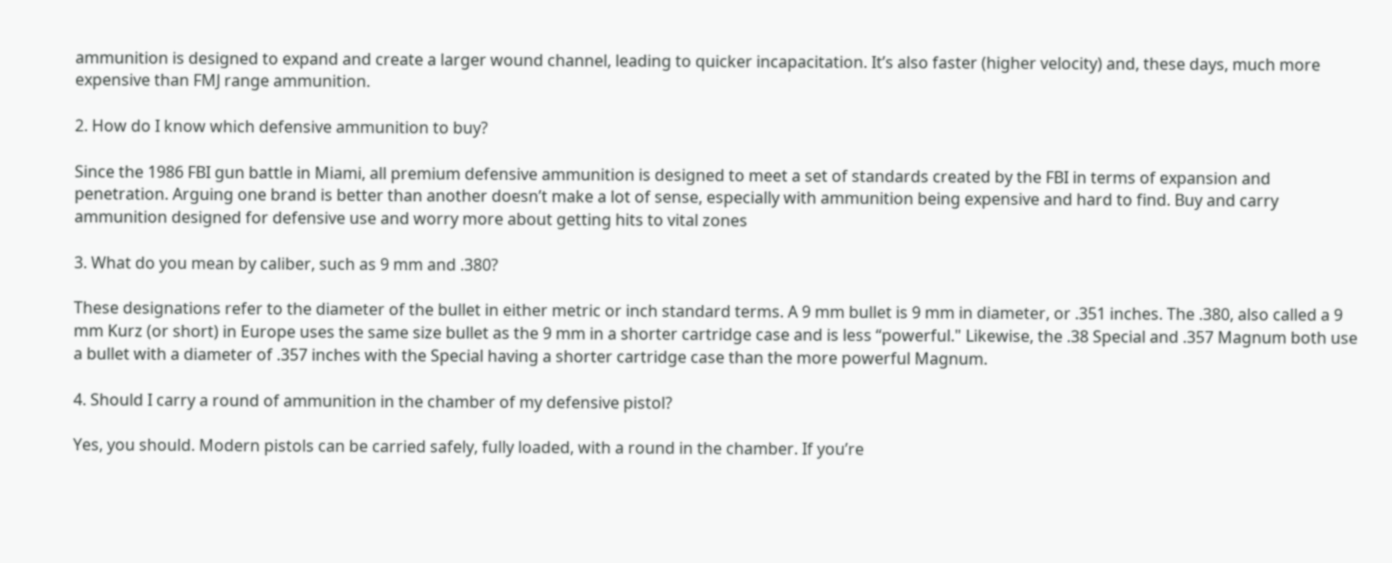ammunition is designed to expand and create a larger wound channel, leading to quicker incapacitation. It’s also faster (higher velocity) and, these days, much more expensive than FMJ range ammunition.

2. How do I know which defensive ammunition to buy?

Since the 1986 FBI gun battle in Miami, all premium defensive ammunition is designed to meet a set of standards created by the FBI in terms of expansion and penetration. Arguing one brand is better than another doesn’t make a lot of sense, especially with ammunition being expensive and hard to find. Buy and carry ammunition designed for defensive use and worry more about getting hits to vital zones

3. What do you mean by caliber, such as 9 mm and .380?

These designations refer to the diameter of the bullet in either metric or inch standard terms. A 9 mm bullet is 9 mm in diameter, or .351 inches. The .380, also called a 9 mm Kurz (or short) in Europe uses the same size bullet as the 9 mm in a shorter cartridge case and is less “powerful." Likewise, the .38 Special and .357 Magnum both use a bullet with a diameter of .357 inches with the Special having a shorter cartridge case than the more powerful Magnum.

4. Should I carry a round of ammunition in the chamber of my defensive pistol?

Yes, you should. Modern pistols can be carried safely, fully loaded, with a round in the chamber. If you’re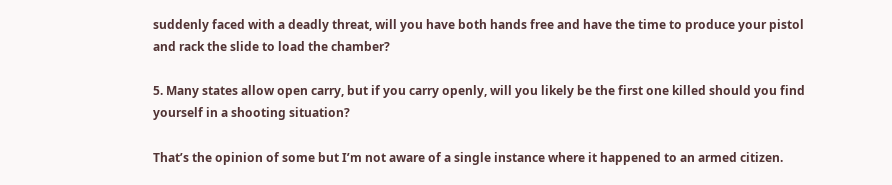suddenly faced with a deadly threat, will you have both hands free and have the time to produce your pistol and rack the slide to load the chamber?

5. Many states allow open carry, but if you carry openly, will you likely be the first one killed should you find yourself in a shooting situation?

That’s the opinion of some but I’m not aware of a single instance where it happened to an armed citizen.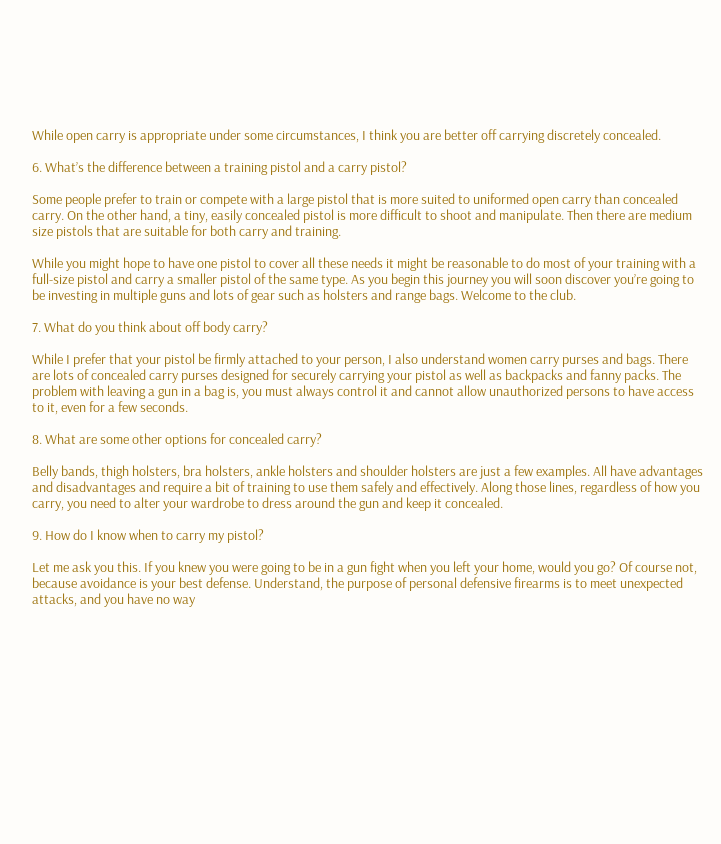While open carry is appropriate under some circumstances, I think you are better off carrying discretely concealed.

6. What’s the difference between a training pistol and a carry pistol?

Some people prefer to train or compete with a large pistol that is more suited to uniformed open carry than concealed carry. On the other hand, a tiny, easily concealed pistol is more difficult to shoot and manipulate. Then there are medium size pistols that are suitable for both carry and training.

While you might hope to have one pistol to cover all these needs it might be reasonable to do most of your training with a full-size pistol and carry a smaller pistol of the same type. As you begin this journey you will soon discover you’re going to be investing in multiple guns and lots of gear such as holsters and range bags. Welcome to the club.

7. What do you think about off body carry?

While I prefer that your pistol be firmly attached to your person, I also understand women carry purses and bags. There are lots of concealed carry purses designed for securely carrying your pistol as well as backpacks and fanny packs. The problem with leaving a gun in a bag is, you must always control it and cannot allow unauthorized persons to have access to it, even for a few seconds.

8. What are some other options for concealed carry?

Belly bands, thigh holsters, bra holsters, ankle holsters and shoulder holsters are just a few examples. All have advantages and disadvantages and require a bit of training to use them safely and effectively. Along those lines, regardless of how you carry, you need to alter your wardrobe to dress around the gun and keep it concealed.

9. How do I know when to carry my pistol?

Let me ask you this. If you knew you were going to be in a gun fight when you left your home, would you go? Of course not, because avoidance is your best defense. Understand, the purpose of personal defensive firearms is to meet unexpected attacks, and you have no way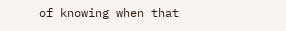of knowing when that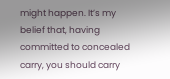might happen. It’s my belief that, having committed to concealed carry, you should carry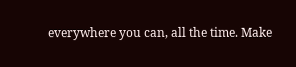everywhere you can, all the time. Make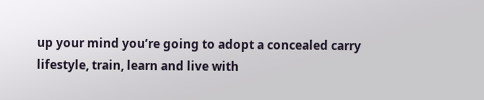up your mind you’re going to adopt a concealed carry lifestyle, train, learn and live with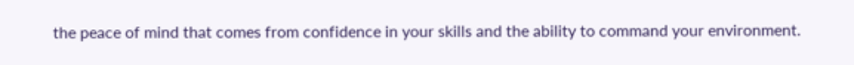the peace of mind that comes from confidence in your skills and the ability to command your environment.